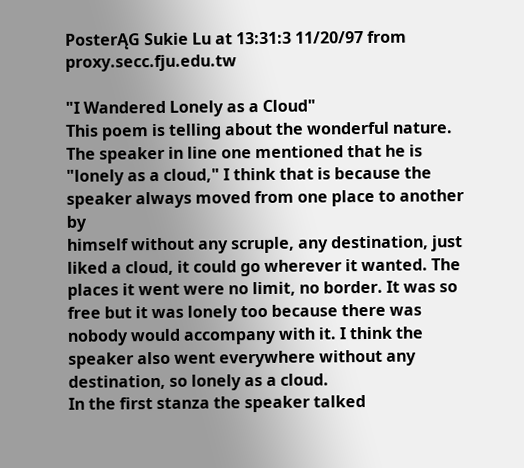PosterĄG Sukie Lu at 13:31:3 11/20/97 from proxy.secc.fju.edu.tw

"I Wandered Lonely as a Cloud"
This poem is telling about the wonderful nature.
The speaker in line one mentioned that he is
"lonely as a cloud," I think that is because the
speaker always moved from one place to another by
himself without any scruple, any destination, just
liked a cloud, it could go wherever it wanted. The
places it went were no limit, no border. It was so
free but it was lonely too because there was
nobody would accompany with it. I think the
speaker also went everywhere without any
destination, so lonely as a cloud.
In the first stanza the speaker talked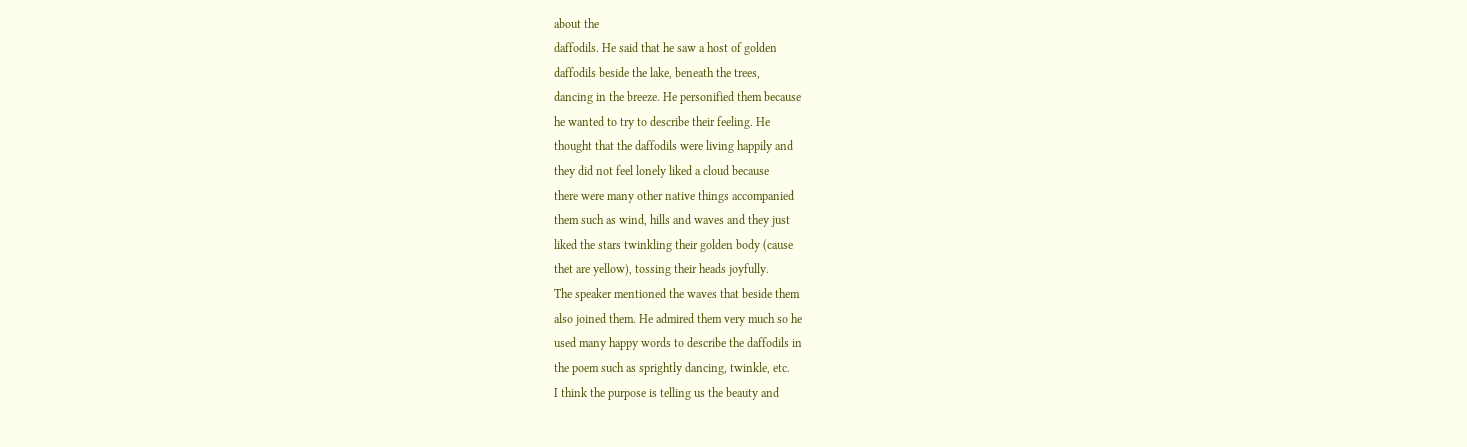about the
daffodils. He said that he saw a host of golden
daffodils beside the lake, beneath the trees,
dancing in the breeze. He personified them because
he wanted to try to describe their feeling. He
thought that the daffodils were living happily and
they did not feel lonely liked a cloud because
there were many other native things accompanied
them such as wind, hills and waves and they just
liked the stars twinkling their golden body (cause
thet are yellow), tossing their heads joyfully.
The speaker mentioned the waves that beside them
also joined them. He admired them very much so he
used many happy words to describe the daffodils in
the poem such as sprightly dancing, twinkle, etc.
I think the purpose is telling us the beauty and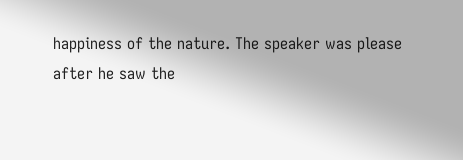happiness of the nature. The speaker was please
after he saw the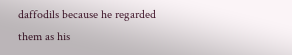daffodils because he regarded
them as his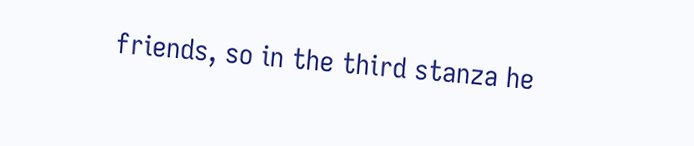friends, so in the third stanza he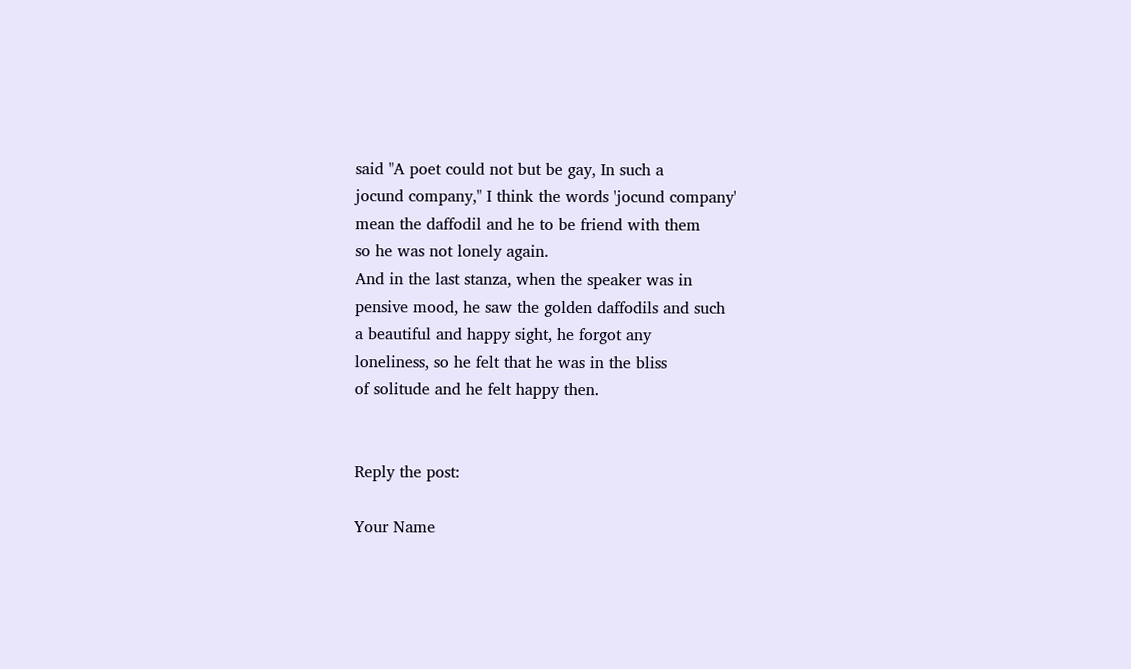said "A poet could not but be gay, In such a
jocund company," I think the words 'jocund company'
mean the daffodil and he to be friend with them
so he was not lonely again.
And in the last stanza, when the speaker was in
pensive mood, he saw the golden daffodils and such
a beautiful and happy sight, he forgot any
loneliness, so he felt that he was in the bliss
of solitude and he felt happy then.


Reply the post:

Your Name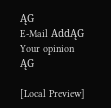ĄG
E-Mail AddĄG
Your opinion ĄG

[Local Preview]